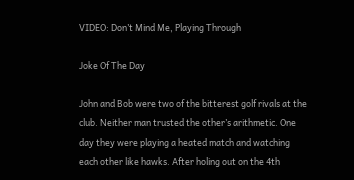VIDEO: Don’t Mind Me, Playing Through

Joke Of The Day

John and Bob were two of the bitterest golf rivals at the club. Neither man trusted the other’s arithmetic. One day they were playing a heated match and watching each other like hawks. After holing out on the 4th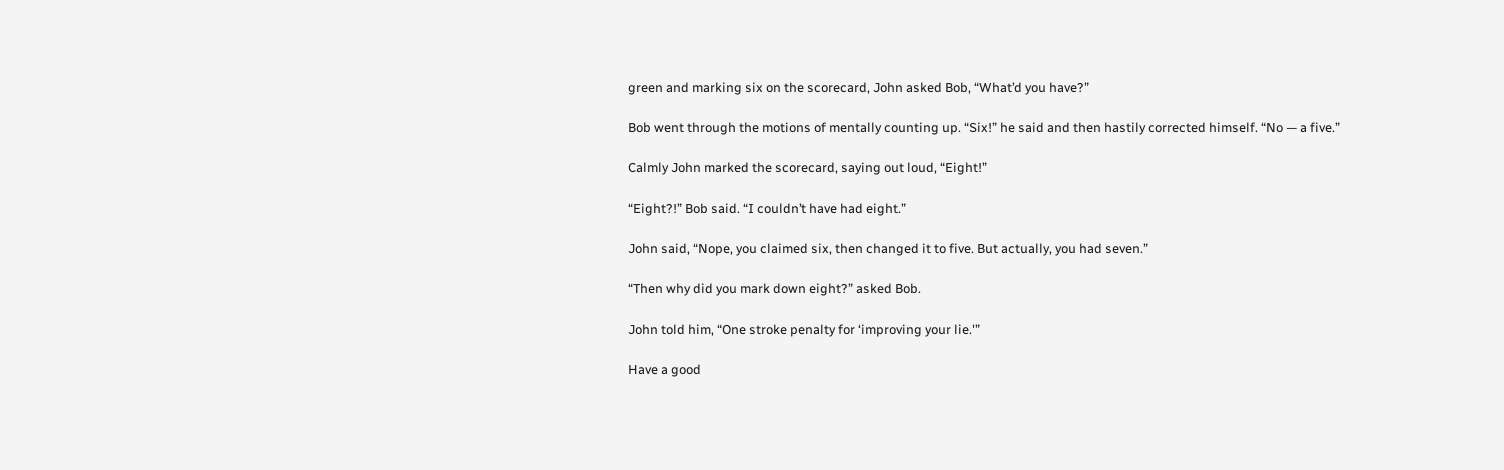green and marking six on the scorecard, John asked Bob, “What’d you have?”

Bob went through the motions of mentally counting up. “Six!” he said and then hastily corrected himself. “No — a five.”

Calmly John marked the scorecard, saying out loud, “Eight!”

“Eight?!” Bob said. “I couldn’t have had eight.”

John said, “Nope, you claimed six, then changed it to five. But actually, you had seven.”

“Then why did you mark down eight?” asked Bob.

John told him, “One stroke penalty for ‘improving your lie.'”

Have a good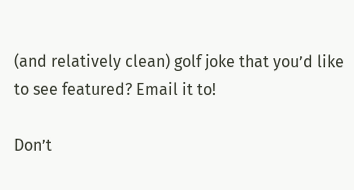(and relatively clean) golf joke that you’d like to see featured? Email it to!

Don’t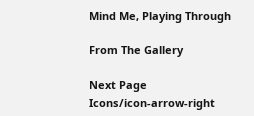Mind Me, Playing Through

From The Gallery

Next Page
Icons/icon-arrow-right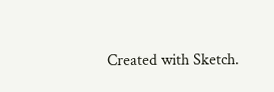Created with Sketch.